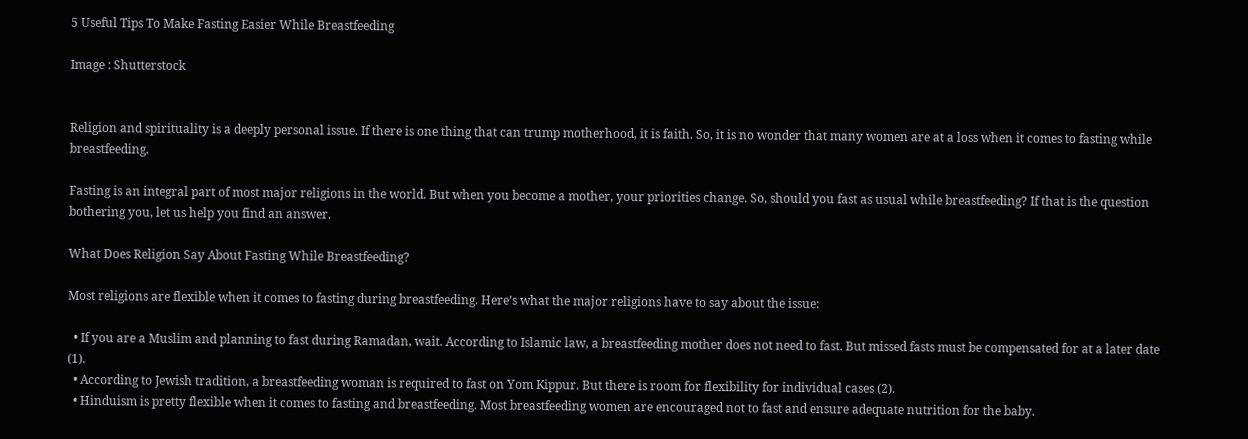5 Useful Tips To Make Fasting Easier While Breastfeeding

Image : Shutterstock


Religion and spirituality is a deeply personal issue. If there is one thing that can trump motherhood, it is faith. So, it is no wonder that many women are at a loss when it comes to fasting while breastfeeding.

Fasting is an integral part of most major religions in the world. But when you become a mother, your priorities change. So, should you fast as usual while breastfeeding? If that is the question bothering you, let us help you find an answer.

What Does Religion Say About Fasting While Breastfeeding?

Most religions are flexible when it comes to fasting during breastfeeding. Here’s what the major religions have to say about the issue:

  • If you are a Muslim and planning to fast during Ramadan, wait. According to Islamic law, a breastfeeding mother does not need to fast. But missed fasts must be compensated for at a later date (1).
  • According to Jewish tradition, a breastfeeding woman is required to fast on Yom Kippur. But there is room for flexibility for individual cases (2).
  • Hinduism is pretty flexible when it comes to fasting and breastfeeding. Most breastfeeding women are encouraged not to fast and ensure adequate nutrition for the baby.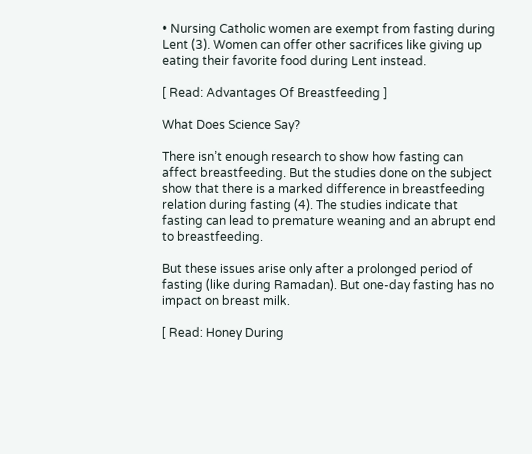• Nursing Catholic women are exempt from fasting during Lent (3). Women can offer other sacrifices like giving up eating their favorite food during Lent instead.

[ Read: Advantages Of Breastfeeding ]

What Does Science Say?

There isn’t enough research to show how fasting can affect breastfeeding. But the studies done on the subject show that there is a marked difference in breastfeeding relation during fasting (4). The studies indicate that fasting can lead to premature weaning and an abrupt end to breastfeeding.

But these issues arise only after a prolonged period of fasting (like during Ramadan). But one-day fasting has no impact on breast milk.

[ Read: Honey During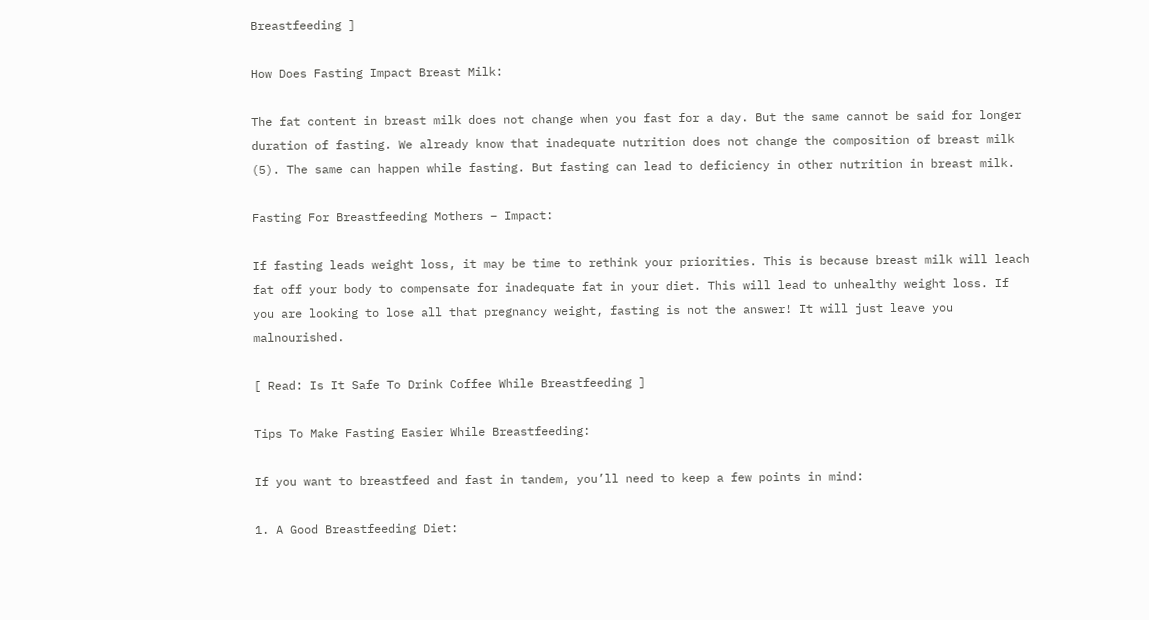Breastfeeding ]

How Does Fasting Impact Breast Milk:

The fat content in breast milk does not change when you fast for a day. But the same cannot be said for longer duration of fasting. We already know that inadequate nutrition does not change the composition of breast milk (5). The same can happen while fasting. But fasting can lead to deficiency in other nutrition in breast milk.

Fasting For Breastfeeding Mothers – Impact:

If fasting leads weight loss, it may be time to rethink your priorities. This is because breast milk will leach fat off your body to compensate for inadequate fat in your diet. This will lead to unhealthy weight loss. If you are looking to lose all that pregnancy weight, fasting is not the answer! It will just leave you malnourished.

[ Read: Is It Safe To Drink Coffee While Breastfeeding ]

Tips To Make Fasting Easier While Breastfeeding:

If you want to breastfeed and fast in tandem, you’ll need to keep a few points in mind:

1. A Good Breastfeeding Diet: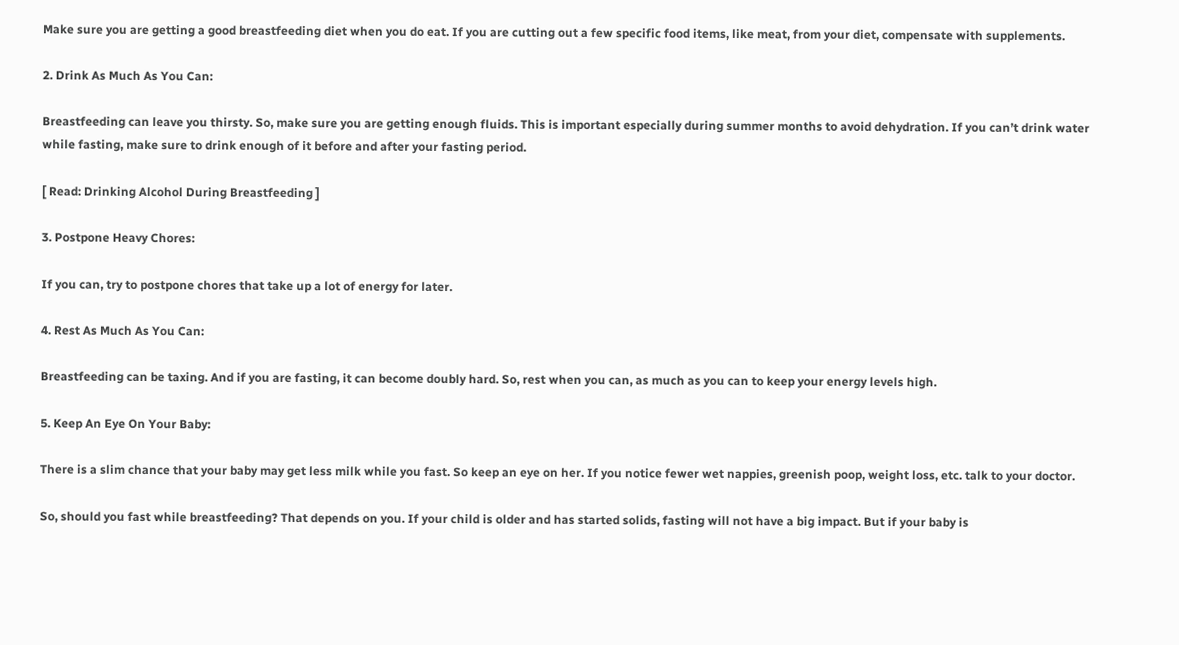Make sure you are getting a good breastfeeding diet when you do eat. If you are cutting out a few specific food items, like meat, from your diet, compensate with supplements.

2. Drink As Much As You Can:

Breastfeeding can leave you thirsty. So, make sure you are getting enough fluids. This is important especially during summer months to avoid dehydration. If you can’t drink water while fasting, make sure to drink enough of it before and after your fasting period.

[ Read: Drinking Alcohol During Breastfeeding ]

3. Postpone Heavy Chores:

If you can, try to postpone chores that take up a lot of energy for later.

4. Rest As Much As You Can:

Breastfeeding can be taxing. And if you are fasting, it can become doubly hard. So, rest when you can, as much as you can to keep your energy levels high.

5. Keep An Eye On Your Baby:

There is a slim chance that your baby may get less milk while you fast. So keep an eye on her. If you notice fewer wet nappies, greenish poop, weight loss, etc. talk to your doctor.

So, should you fast while breastfeeding? That depends on you. If your child is older and has started solids, fasting will not have a big impact. But if your baby is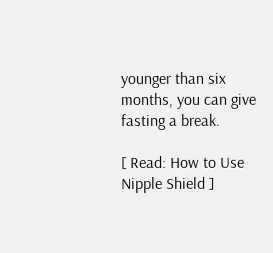younger than six months, you can give fasting a break.

[ Read: How to Use Nipple Shield ]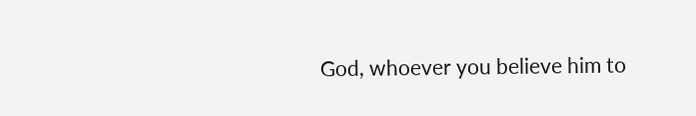God, whoever you believe him to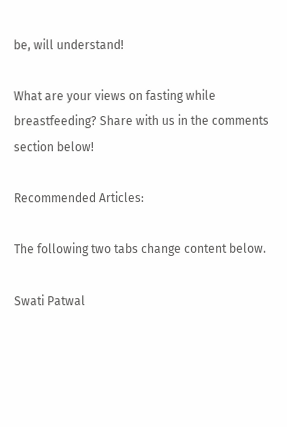be, will understand!

What are your views on fasting while breastfeeding? Share with us in the comments section below!

Recommended Articles:

The following two tabs change content below.

Swati Patwal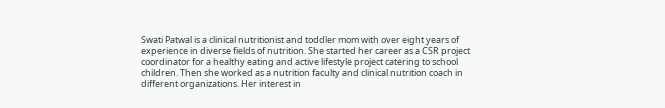Swati Patwal is a clinical nutritionist and toddler mom with over eight years of experience in diverse fields of nutrition. She started her career as a CSR project coordinator for a healthy eating and active lifestyle project catering to school children. Then she worked as a nutrition faculty and clinical nutrition coach in different organizations. Her interest in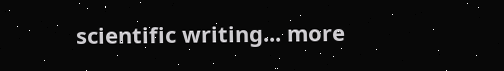scientific writing... more